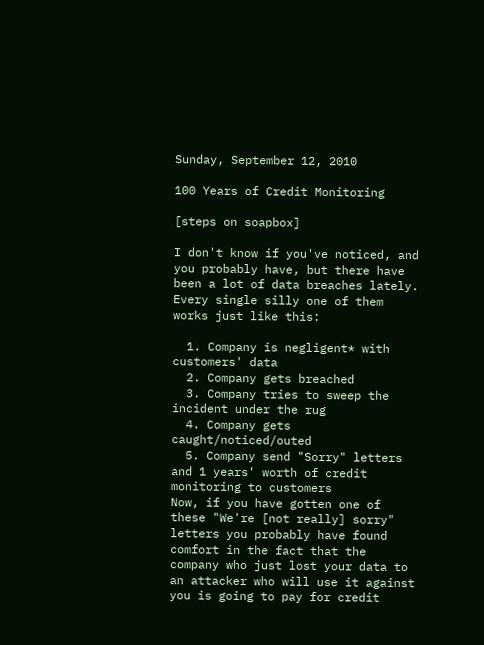Sunday, September 12, 2010

100 Years of Credit Monitoring

[steps on soapbox]

I don't know if you've noticed, and you probably have, but there have been a lot of data breaches lately.  Every single silly one of them works just like this:

  1. Company is negligent* with customers' data
  2. Company gets breached
  3. Company tries to sweep the incident under the rug
  4. Company gets caught/noticed/outed
  5. Company send "Sorry" letters and 1 years' worth of credit monitoring to customers
Now, if you have gotten one of these "We're [not really] sorry" letters you probably have found comfort in the fact that the company who just lost your data to an attacker who will use it against you is going to pay for credit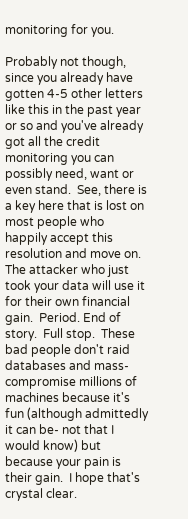monitoring for you.

Probably not though, since you already have gotten 4-5 other letters like this in the past year or so and you've already got all the credit monitoring you can possibly need, want or even stand.  See, there is a key here that is lost on most people who happily accept this resolution and move on.  The attacker who just took your data will use it for their own financial gain.  Period. End of story.  Full stop.  These bad people don't raid databases and mass-compromise millions of machines because it's fun (although admittedly it can be- not that I would know) but because your pain is their gain.  I hope that's crystal clear.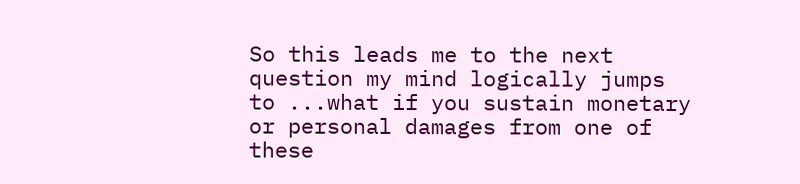So this leads me to the next question my mind logically jumps to ...what if you sustain monetary or personal damages from one of these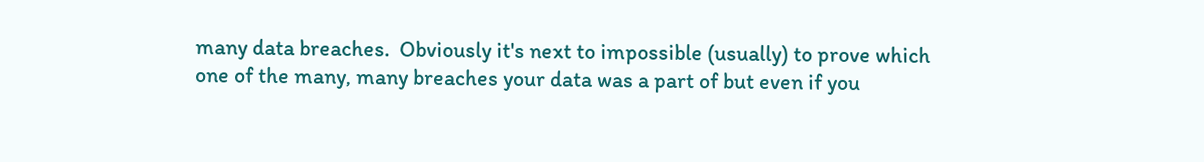many data breaches.  Obviously it's next to impossible (usually) to prove which one of the many, many breaches your data was a part of but even if you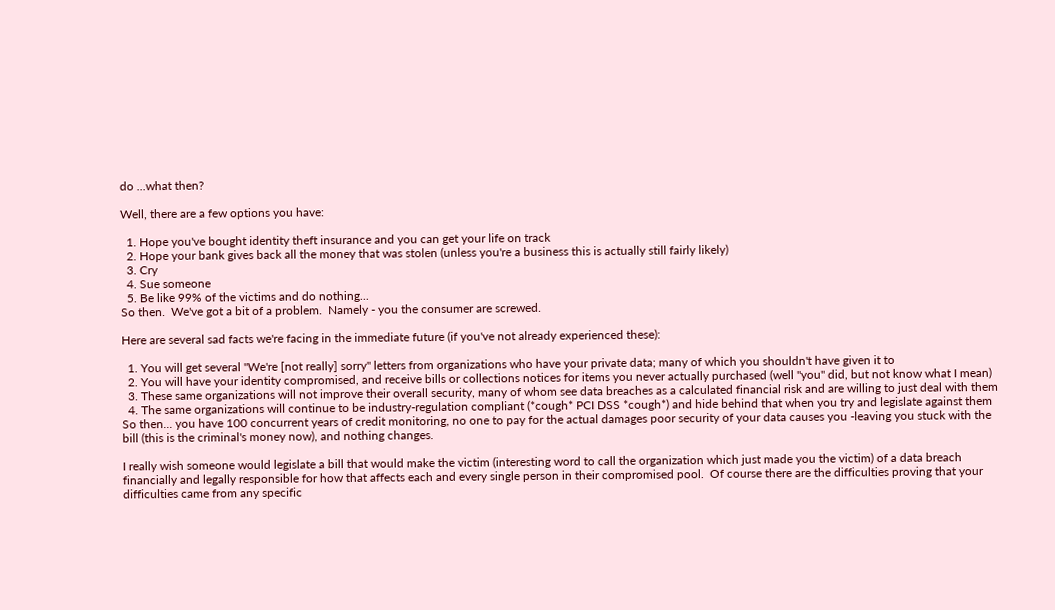do ...what then?

Well, there are a few options you have:

  1. Hope you've bought identity theft insurance and you can get your life on track
  2. Hope your bank gives back all the money that was stolen (unless you're a business this is actually still fairly likely)
  3. Cry
  4. Sue someone
  5. Be like 99% of the victims and do nothing...
So then.  We've got a bit of a problem.  Namely - you the consumer are screwed.

Here are several sad facts we're facing in the immediate future (if you've not already experienced these):

  1. You will get several "We're [not really] sorry" letters from organizations who have your private data; many of which you shouldn't have given it to
  2. You will have your identity compromised, and receive bills or collections notices for items you never actually purchased (well "you" did, but not know what I mean)
  3. These same organizations will not improve their overall security, many of whom see data breaches as a calculated financial risk and are willing to just deal with them
  4. The same organizations will continue to be industry-regulation compliant (*cough* PCI DSS *cough*) and hide behind that when you try and legislate against them
So then... you have 100 concurrent years of credit monitoring, no one to pay for the actual damages poor security of your data causes you -leaving you stuck with the bill (this is the criminal's money now), and nothing changes.

I really wish someone would legislate a bill that would make the victim (interesting word to call the organization which just made you the victim) of a data breach financially and legally responsible for how that affects each and every single person in their compromised pool.  Of course there are the difficulties proving that your difficulties came from any specific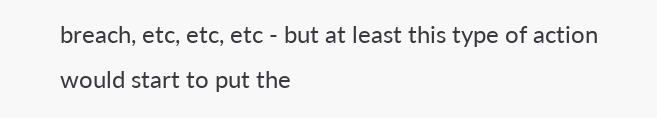breach, etc, etc, etc - but at least this type of action would start to put the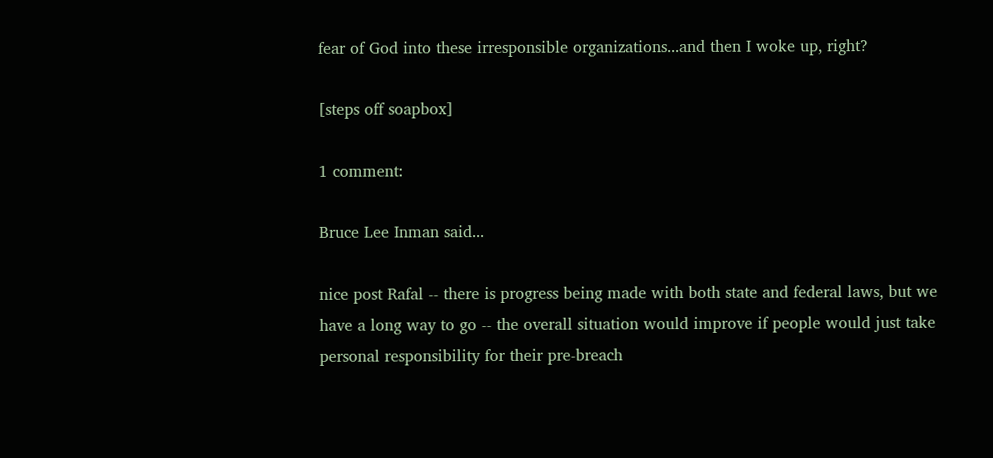fear of God into these irresponsible organizations...and then I woke up, right?

[steps off soapbox]

1 comment:

Bruce Lee Inman said...

nice post Rafal -- there is progress being made with both state and federal laws, but we have a long way to go -- the overall situation would improve if people would just take personal responsibility for their pre-breach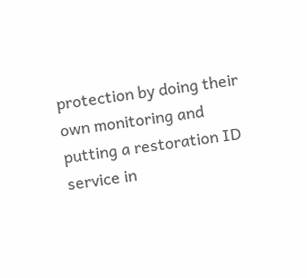protection by doing their own monitoring and putting a restoration ID service in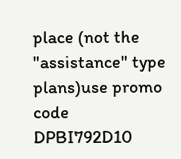place (not the "assistance" type plans)use promo code DPBI792D10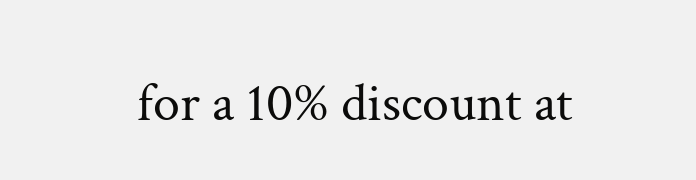for a 10% discount at